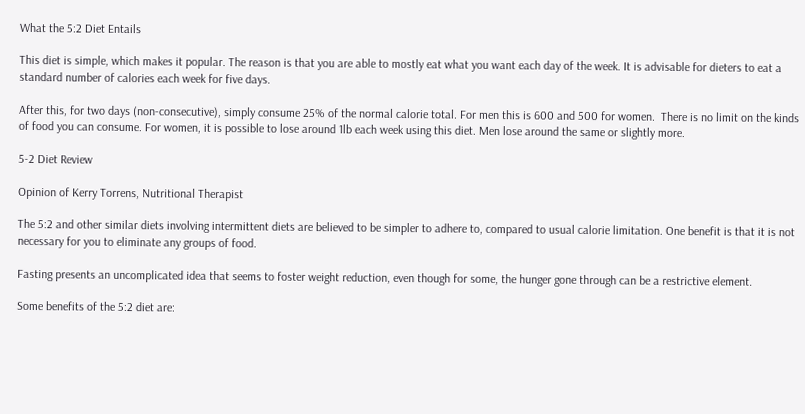What the 5:2 Diet Entails

This diet is simple, which makes it popular. The reason is that you are able to mostly eat what you want each day of the week. It is advisable for dieters to eat a standard number of calories each week for five days.

After this, for two days (non-consecutive), simply consume 25% of the normal calorie total. For men this is 600 and 500 for women.  There is no limit on the kinds of food you can consume. For women, it is possible to lose around 1lb each week using this diet. Men lose around the same or slightly more.

5-2 Diet Review

Opinion of Kerry Torrens, Nutritional Therapist

The 5:2 and other similar diets involving intermittent diets are believed to be simpler to adhere to, compared to usual calorie limitation. One benefit is that it is not necessary for you to eliminate any groups of food.

Fasting presents an uncomplicated idea that seems to foster weight reduction, even though for some, the hunger gone through can be a restrictive element.

Some benefits of the 5:2 diet are: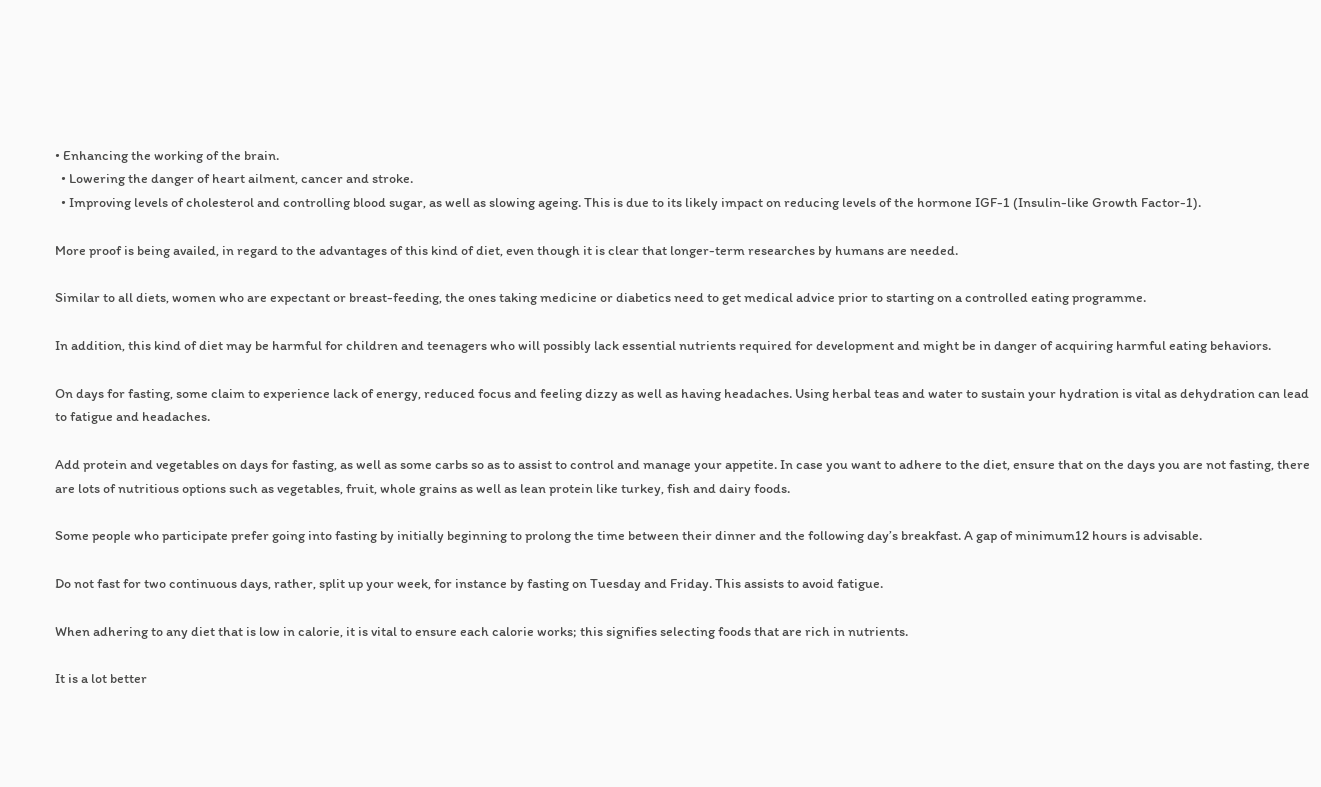• Enhancing the working of the brain.
  • Lowering the danger of heart ailment, cancer and stroke.
  • Improving levels of cholesterol and controlling blood sugar, as well as slowing ageing. This is due to its likely impact on reducing levels of the hormone IGF-1 (Insulin-like Growth Factor-1).

More proof is being availed, in regard to the advantages of this kind of diet, even though it is clear that longer-term researches by humans are needed.

Similar to all diets, women who are expectant or breast-feeding, the ones taking medicine or diabetics need to get medical advice prior to starting on a controlled eating programme.

In addition, this kind of diet may be harmful for children and teenagers who will possibly lack essential nutrients required for development and might be in danger of acquiring harmful eating behaviors.

On days for fasting, some claim to experience lack of energy, reduced focus and feeling dizzy as well as having headaches. Using herbal teas and water to sustain your hydration is vital as dehydration can lead to fatigue and headaches.

Add protein and vegetables on days for fasting, as well as some carbs so as to assist to control and manage your appetite. In case you want to adhere to the diet, ensure that on the days you are not fasting, there are lots of nutritious options such as vegetables, fruit, whole grains as well as lean protein like turkey, fish and dairy foods.

Some people who participate prefer going into fasting by initially beginning to prolong the time between their dinner and the following day’s breakfast. A gap of minimum12 hours is advisable.

Do not fast for two continuous days, rather, split up your week, for instance by fasting on Tuesday and Friday. This assists to avoid fatigue.

When adhering to any diet that is low in calorie, it is vital to ensure each calorie works; this signifies selecting foods that are rich in nutrients.

It is a lot better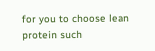for you to choose lean protein such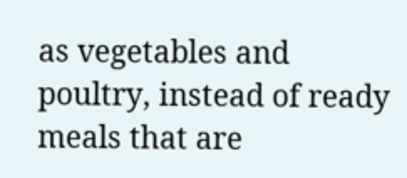as vegetables and poultry, instead of ready meals that are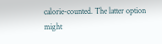calorie-counted. The latter option might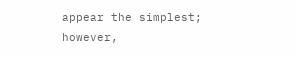appear the simplest; however,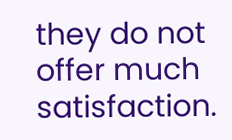they do not offer much satisfaction.